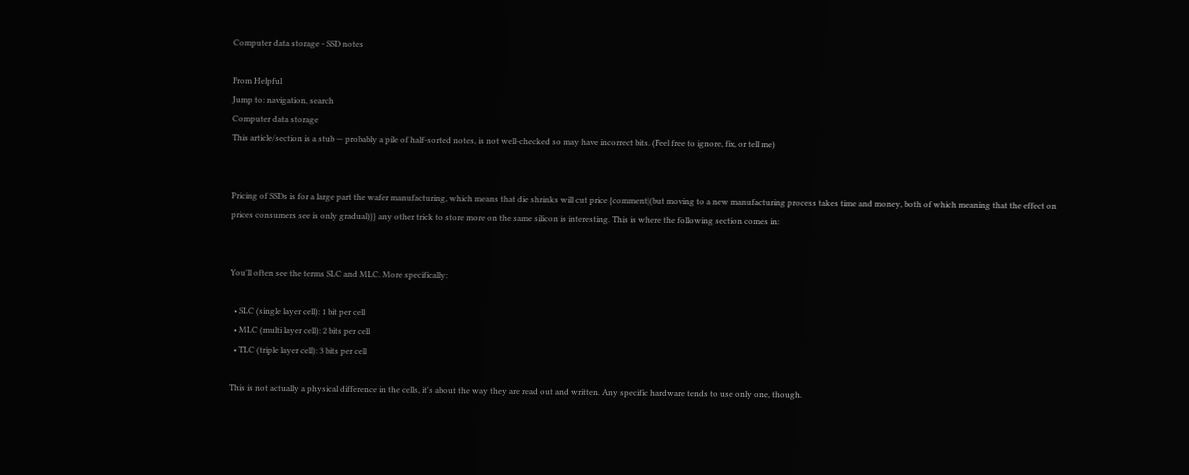Computer data storage - SSD notes

From Helpful
Jump to: navigation, search
Computer data storage
This article/section is a stub — probably a pile of half-sorted notes, is not well-checked so may have incorrect bits. (Feel free to ignore, fix, or tell me)


Pricing of SSDs is for a large part the wafer manufacturing, which means that die shrinks will cut price {comment|(but moving to a new manufacturing process takes time and money, both of which meaning that the effect on prices consumers see is only gradual)}} any other trick to store more on the same silicon is interesting. This is where the following section comes in:


You'll often see the terms SLC and MLC. More specifically:

  • SLC (single layer cell): 1 bit per cell
  • MLC (multi layer cell): 2 bits per cell
  • TLC (triple layer cell): 3 bits per cell

This is not actually a physical difference in the cells, it's about the way they are read out and written. Any specific hardware tends to use only one, though.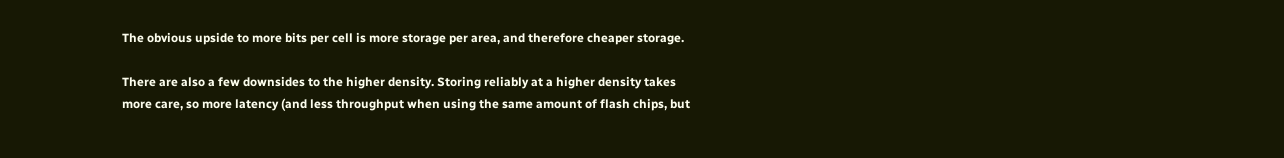The obvious upside to more bits per cell is more storage per area, and therefore cheaper storage.

There are also a few downsides to the higher density. Storing reliably at a higher density takes more care, so more latency (and less throughput when using the same amount of flash chips, but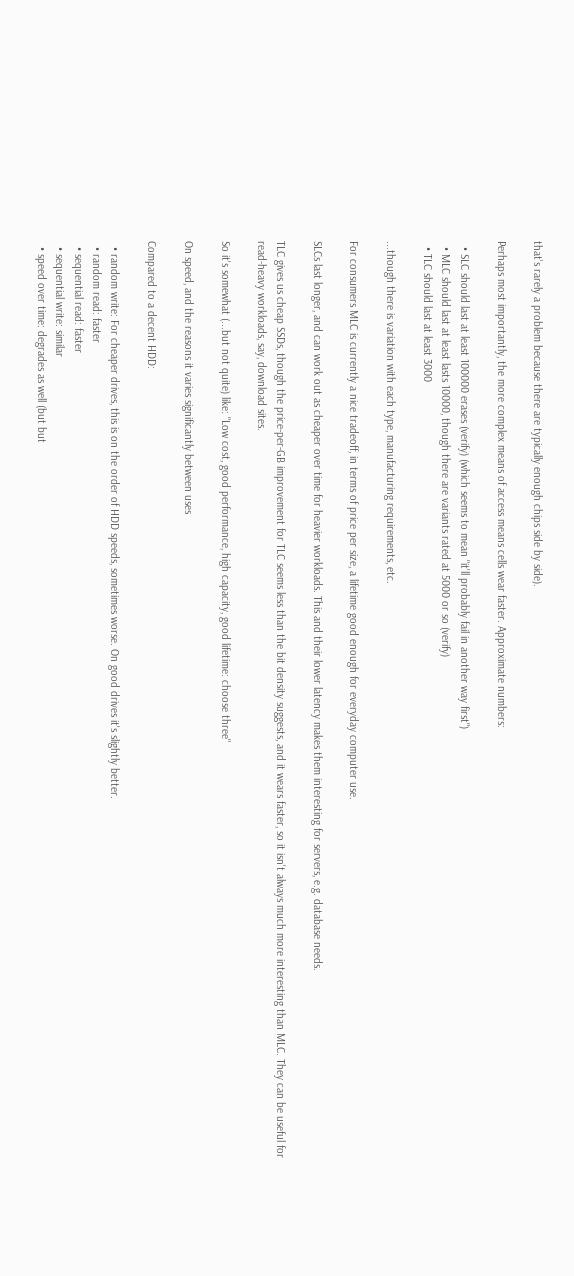that's rarely a problem because there are typically enough chips side by side).

Perhaps most importantly, the more complex means of access means cells wear faster. Approximate numbers:

  • SLC should last at least 100000 erases (verify) (which seems to mean "it'll probably fail in another way first")
  • MLC should last at least lasts 10000, though there are variants rated at 5000 or so (verify)
  • TLC should last at least 3000

...though there is variation with each type, manufacturing requirements, etc.

For consumers MLC is currently a nice tradeoff, in terms of price per size, a lifetime good enough for everyday computer use.

SLCs last longer, and can work out as cheaper over time for heavier workloads. This and their lower latency makes them interesting for servers, e.g. database needs.

TLC gives us cheap SSDs, though the price-per-GB improvement for TLC seems less than the bit density suggests, and it wears faster, so it isn't always much more interesting than MLC. They can be useful for read-heavy workloads, say, download sites.

So it's somewhat (...but not quite) like: "Low cost, good performance, high capacity, good lifetime: choose three"

On speed, and the reasons it varies significantly between uses

Compared to a decent HDD:

  • random write: For cheaper drives, this is on the order of HDD speeds, sometimes worse. On good drives it's slightly better.
  • random read: faster
  • sequential read: faster
  • sequential write: similar
  • speed over time: degrades as well (but but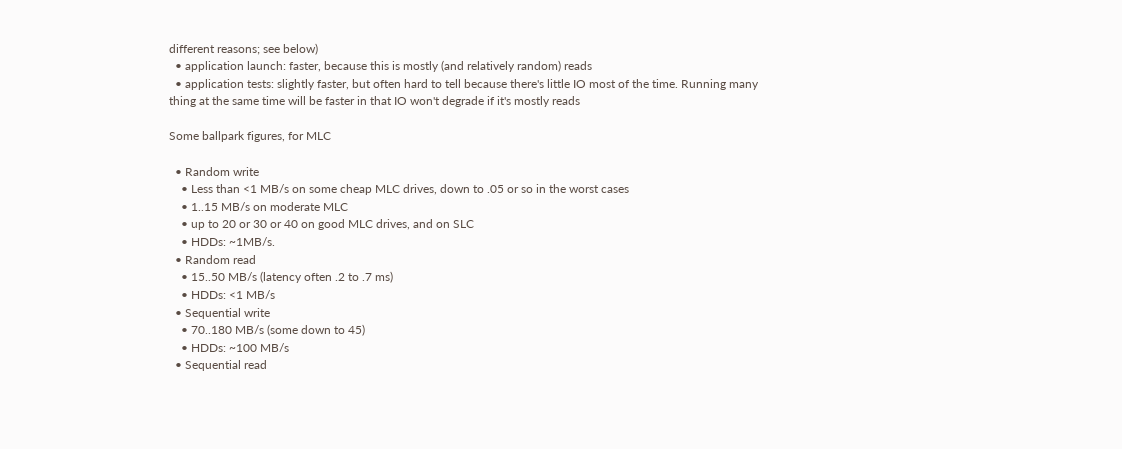different reasons; see below)
  • application launch: faster, because this is mostly (and relatively random) reads
  • application tests: slightly faster, but often hard to tell because there's little IO most of the time. Running many thing at the same time will be faster in that IO won't degrade if it's mostly reads

Some ballpark figures, for MLC

  • Random write
    • Less than <1 MB/s on some cheap MLC drives, down to .05 or so in the worst cases
    • 1..15 MB/s on moderate MLC
    • up to 20 or 30 or 40 on good MLC drives, and on SLC
    • HDDs: ~1MB/s.
  • Random read
    • 15..50 MB/s (latency often .2 to .7 ms)
    • HDDs: <1 MB/s
  • Sequential write
    • 70..180 MB/s (some down to 45)
    • HDDs: ~100 MB/s
  • Sequential read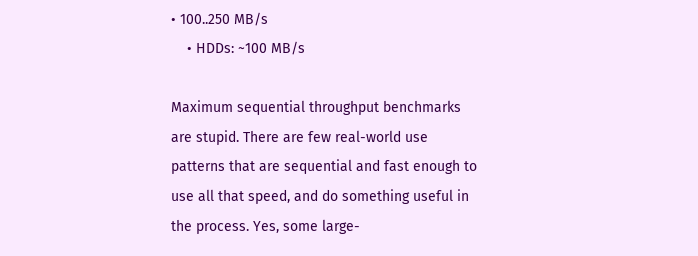• 100..250 MB/s
    • HDDs: ~100 MB/s

Maximum sequential throughput benchmarks are stupid. There are few real-world use patterns that are sequential and fast enough to use all that speed, and do something useful in the process. Yes, some large-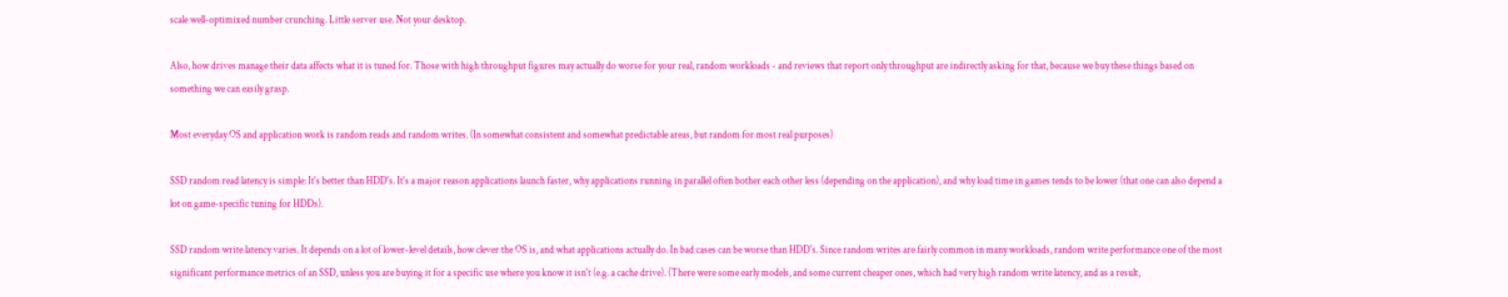scale well-optimixed number crunching. Little server use. Not your desktop.

Also, how drives manage their data affects what it is tuned for. Those with high throughput figures may actually do worse for your real, random workloads - and reviews that report only throughput are indirectly asking for that, because we buy these things based on something we can easily grasp.

Most everyday OS and application work is random reads and random writes. (In somewhat consistent and somewhat predictable areas, but random for most real purposes)

SSD random read latency is simple: It's better than HDD's. It's a major reason applications launch faster, why applications running in parallel often bother each other less (depending on the application), and why load time in games tends to be lower (that one can also depend a lot on game-specific tuning for HDDs).

SSD random write latency varies. It depends on a lot of lower-level details, how clever the OS is, and what applications actually do. In bad cases can be worse than HDD's. Since random writes are fairly common in many workloads, random write performance one of the most significant performance metrics of an SSD, unless you are buying it for a specific use where you know it isn't (e.g. a cache drive). (There were some early models, and some current cheaper ones, which had very high random write latency, and as a result,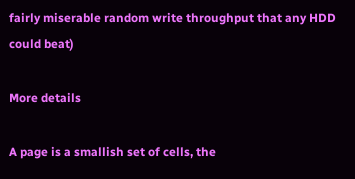fairly miserable random write throughput that any HDD could beat)

More details

A page is a smallish set of cells, the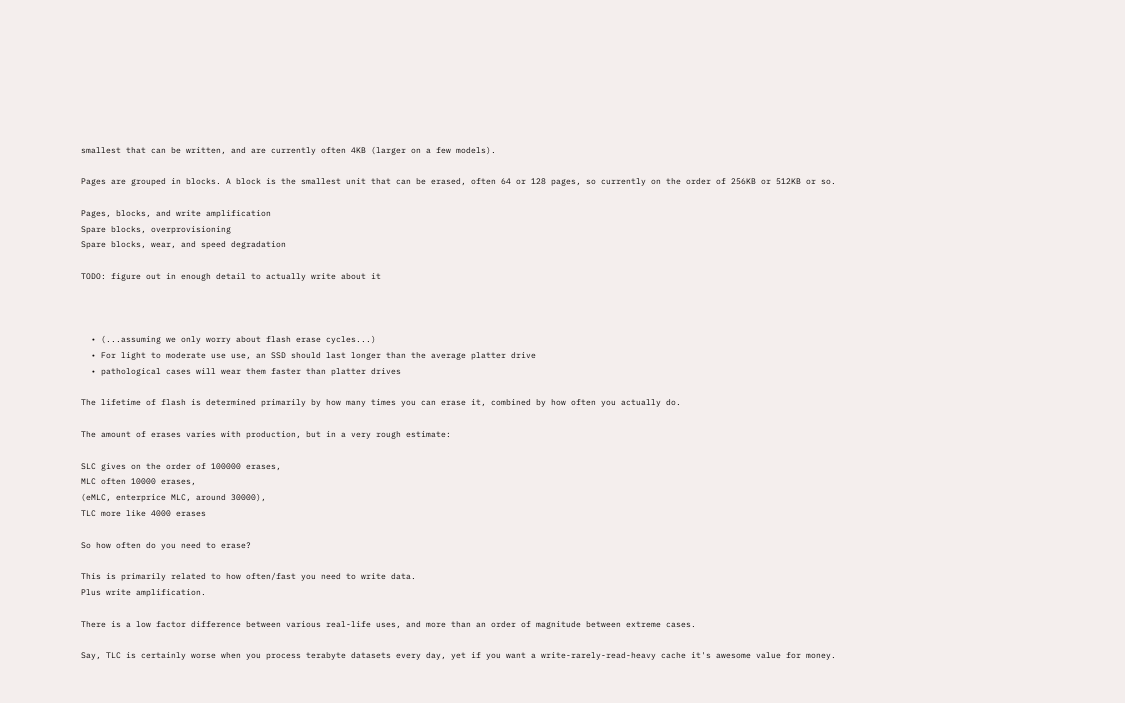smallest that can be written, and are currently often 4KB (larger on a few models).

Pages are grouped in blocks. A block is the smallest unit that can be erased, often 64 or 128 pages, so currently on the order of 256KB or 512KB or so.

Pages, blocks, and write amplification
Spare blocks, overprovisioning
Spare blocks, wear, and speed degradation

TODO: figure out in enough detail to actually write about it



  • (...assuming we only worry about flash erase cycles...)
  • For light to moderate use use, an SSD should last longer than the average platter drive
  • pathological cases will wear them faster than platter drives

The lifetime of flash is determined primarily by how many times you can erase it, combined by how often you actually do.

The amount of erases varies with production, but in a very rough estimate:

SLC gives on the order of 100000 erases,
MLC often 10000 erases,
(eMLC, enterprice MLC, around 30000),
TLC more like 4000 erases

So how often do you need to erase?

This is primarily related to how often/fast you need to write data.
Plus write amplification.

There is a low factor difference between various real-life uses, and more than an order of magnitude between extreme cases.

Say, TLC is certainly worse when you process terabyte datasets every day, yet if you want a write-rarely-read-heavy cache it's awesome value for money.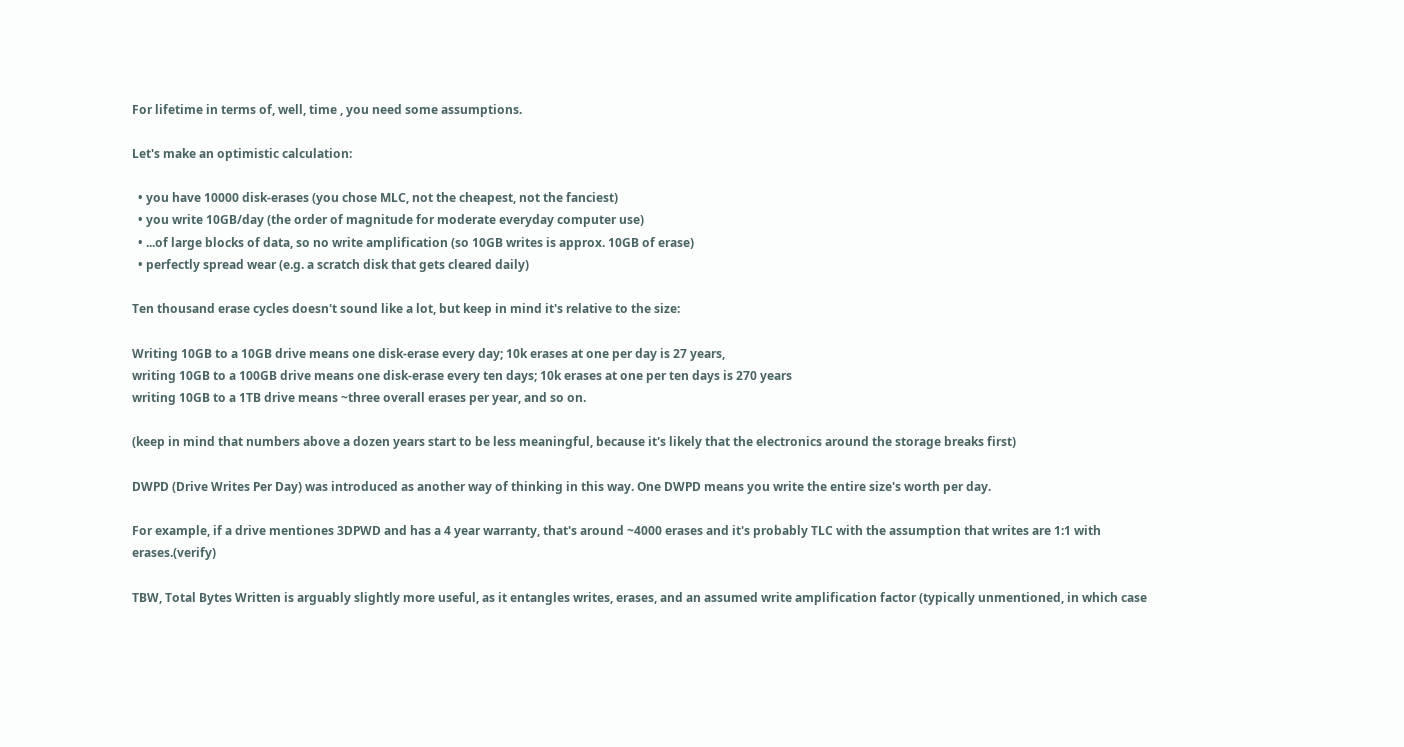For lifetime in terms of, well, time , you need some assumptions.

Let's make an optimistic calculation:

  • you have 10000 disk-erases (you chose MLC, not the cheapest, not the fanciest)
  • you write 10GB/day (the order of magnitude for moderate everyday computer use)
  • ...of large blocks of data, so no write amplification (so 10GB writes is approx. 10GB of erase)
  • perfectly spread wear (e.g. a scratch disk that gets cleared daily)

Ten thousand erase cycles doesn't sound like a lot, but keep in mind it's relative to the size:

Writing 10GB to a 10GB drive means one disk-erase every day; 10k erases at one per day is 27 years,
writing 10GB to a 100GB drive means one disk-erase every ten days; 10k erases at one per ten days is 270 years
writing 10GB to a 1TB drive means ~three overall erases per year, and so on.

(keep in mind that numbers above a dozen years start to be less meaningful, because it's likely that the electronics around the storage breaks first)

DWPD (Drive Writes Per Day) was introduced as another way of thinking in this way. One DWPD means you write the entire size's worth per day.

For example, if a drive mentiones 3DPWD and has a 4 year warranty, that's around ~4000 erases and it's probably TLC with the assumption that writes are 1:1 with erases.(verify)

TBW, Total Bytes Written is arguably slightly more useful, as it entangles writes, erases, and an assumed write amplification factor (typically unmentioned, in which case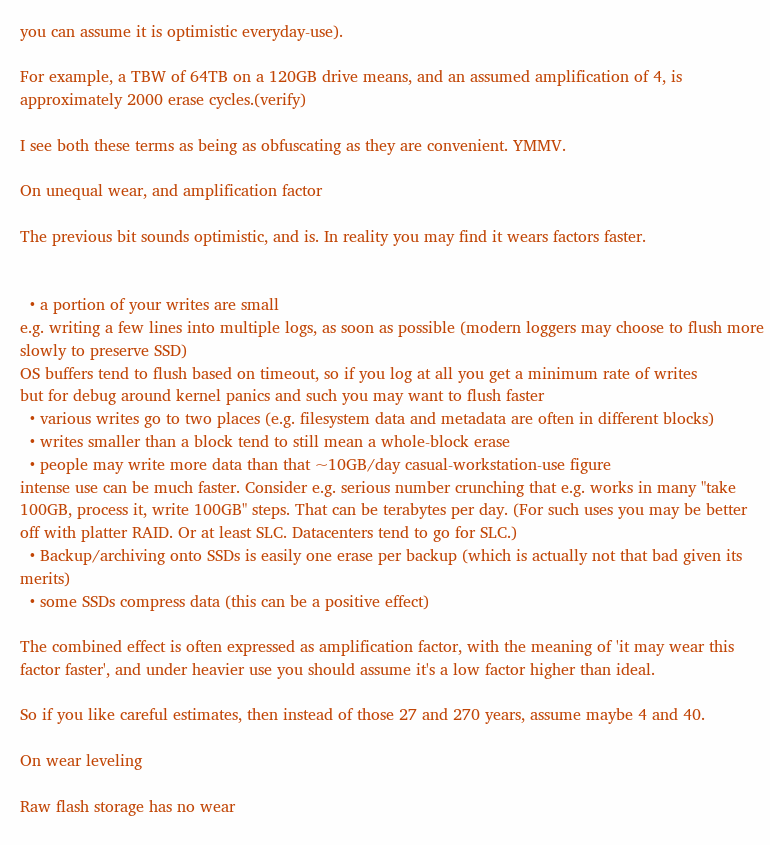you can assume it is optimistic everyday-use).

For example, a TBW of 64TB on a 120GB drive means, and an assumed amplification of 4, is approximately 2000 erase cycles.(verify)

I see both these terms as being as obfuscating as they are convenient. YMMV.

On unequal wear, and amplification factor

The previous bit sounds optimistic, and is. In reality you may find it wears factors faster.


  • a portion of your writes are small
e.g. writing a few lines into multiple logs, as soon as possible (modern loggers may choose to flush more slowly to preserve SSD)
OS buffers tend to flush based on timeout, so if you log at all you get a minimum rate of writes
but for debug around kernel panics and such you may want to flush faster
  • various writes go to two places (e.g. filesystem data and metadata are often in different blocks)
  • writes smaller than a block tend to still mean a whole-block erase
  • people may write more data than that ~10GB/day casual-workstation-use figure
intense use can be much faster. Consider e.g. serious number crunching that e.g. works in many "take 100GB, process it, write 100GB" steps. That can be terabytes per day. (For such uses you may be better off with platter RAID. Or at least SLC. Datacenters tend to go for SLC.)
  • Backup/archiving onto SSDs is easily one erase per backup (which is actually not that bad given its merits)
  • some SSDs compress data (this can be a positive effect)

The combined effect is often expressed as amplification factor, with the meaning of 'it may wear this factor faster', and under heavier use you should assume it's a low factor higher than ideal.

So if you like careful estimates, then instead of those 27 and 270 years, assume maybe 4 and 40.

On wear leveling

Raw flash storage has no wear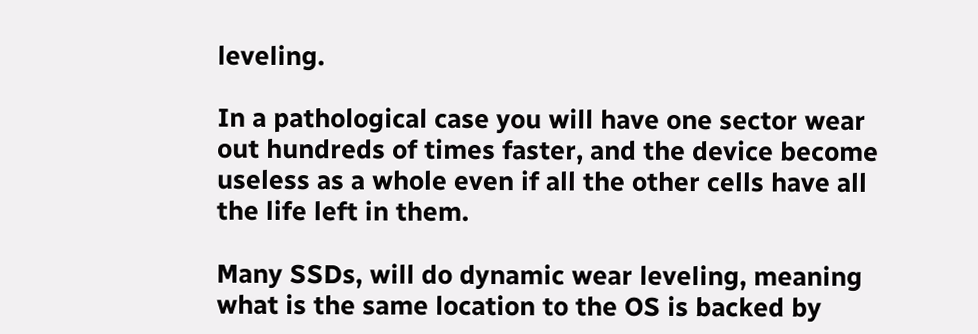leveling.

In a pathological case you will have one sector wear out hundreds of times faster, and the device become useless as a whole even if all the other cells have all the life left in them.

Many SSDs, will do dynamic wear leveling, meaning what is the same location to the OS is backed by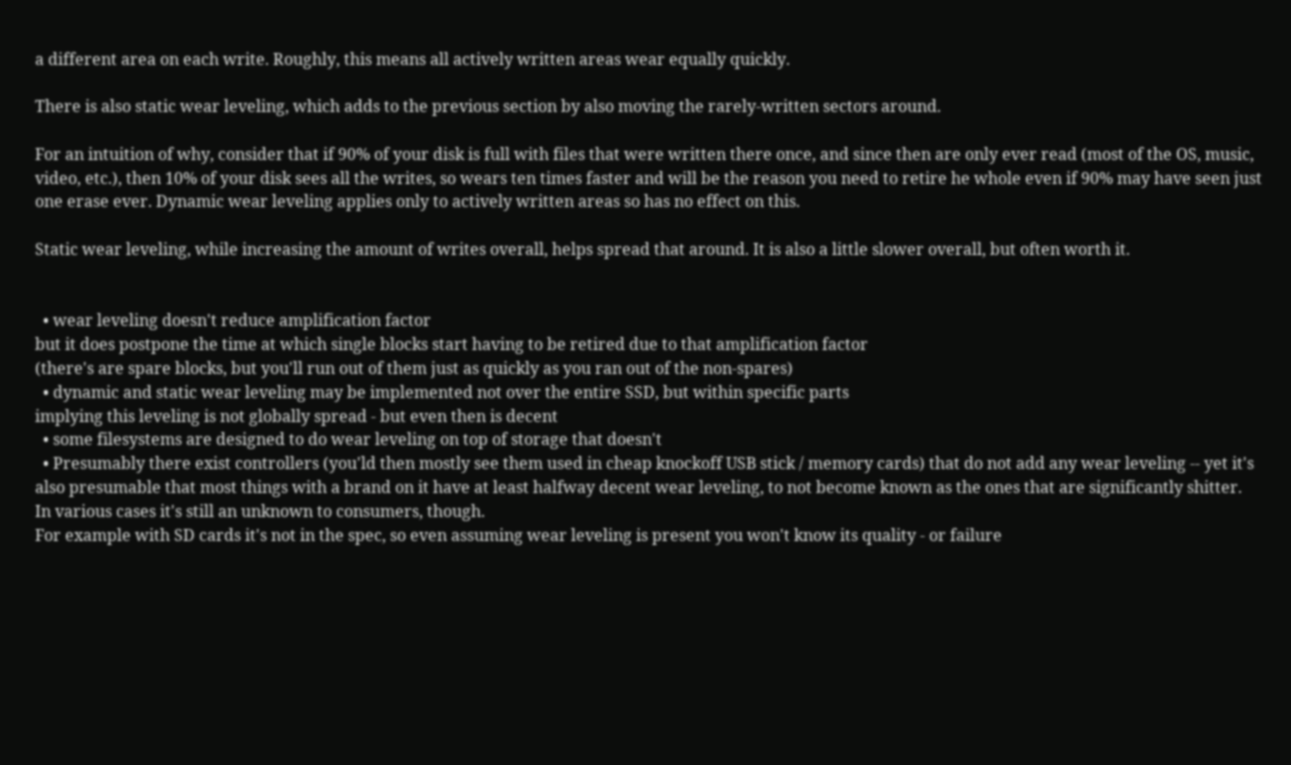a different area on each write. Roughly, this means all actively written areas wear equally quickly.

There is also static wear leveling, which adds to the previous section by also moving the rarely-written sectors around.

For an intuition of why, consider that if 90% of your disk is full with files that were written there once, and since then are only ever read (most of the OS, music, video, etc.), then 10% of your disk sees all the writes, so wears ten times faster and will be the reason you need to retire he whole even if 90% may have seen just one erase ever. Dynamic wear leveling applies only to actively written areas so has no effect on this.

Static wear leveling, while increasing the amount of writes overall, helps spread that around. It is also a little slower overall, but often worth it.


  • wear leveling doesn't reduce amplification factor
but it does postpone the time at which single blocks start having to be retired due to that amplification factor
(there's are spare blocks, but you'll run out of them just as quickly as you ran out of the non-spares)
  • dynamic and static wear leveling may be implemented not over the entire SSD, but within specific parts
implying this leveling is not globally spread - but even then is decent
  • some filesystems are designed to do wear leveling on top of storage that doesn't
  • Presumably there exist controllers (you'ld then mostly see them used in cheap knockoff USB stick / memory cards) that do not add any wear leveling -- yet it's also presumable that most things with a brand on it have at least halfway decent wear leveling, to not become known as the ones that are significantly shitter.
In various cases it's still an unknown to consumers, though.
For example with SD cards it's not in the spec, so even assuming wear leveling is present you won't know its quality - or failure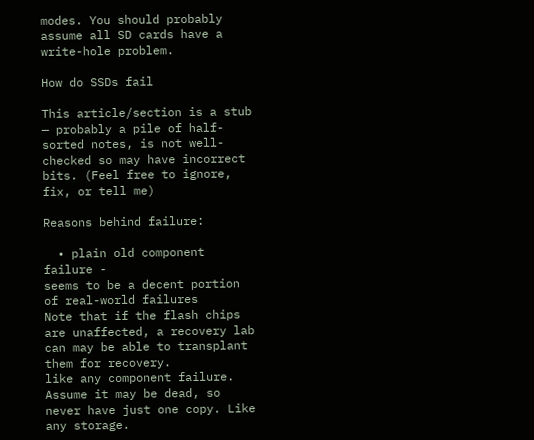modes. You should probably assume all SD cards have a write-hole problem.

How do SSDs fail

This article/section is a stub — probably a pile of half-sorted notes, is not well-checked so may have incorrect bits. (Feel free to ignore, fix, or tell me)

Reasons behind failure:

  • plain old component failure -
seems to be a decent portion of real-world failures
Note that if the flash chips are unaffected, a recovery lab can may be able to transplant them for recovery.
like any component failure. Assume it may be dead, so never have just one copy. Like any storage.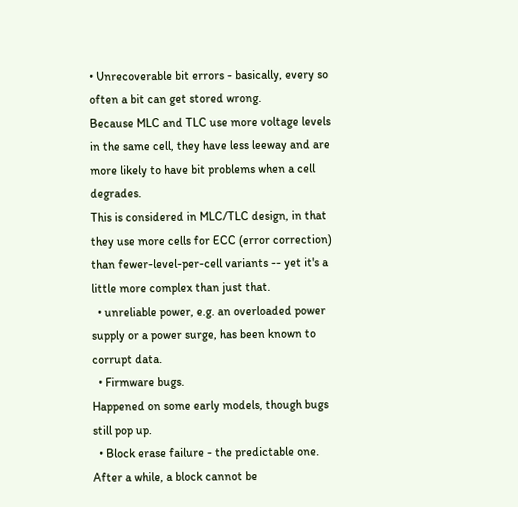• Unrecoverable bit errors - basically, every so often a bit can get stored wrong.
Because MLC and TLC use more voltage levels in the same cell, they have less leeway and are more likely to have bit problems when a cell degrades.
This is considered in MLC/TLC design, in that they use more cells for ECC (error correction) than fewer-level-per-cell variants -- yet it's a little more complex than just that.
  • unreliable power, e.g. an overloaded power supply or a power surge, has been known to corrupt data.
  • Firmware bugs.
Happened on some early models, though bugs still pop up.
  • Block erase failure - the predictable one.
After a while, a block cannot be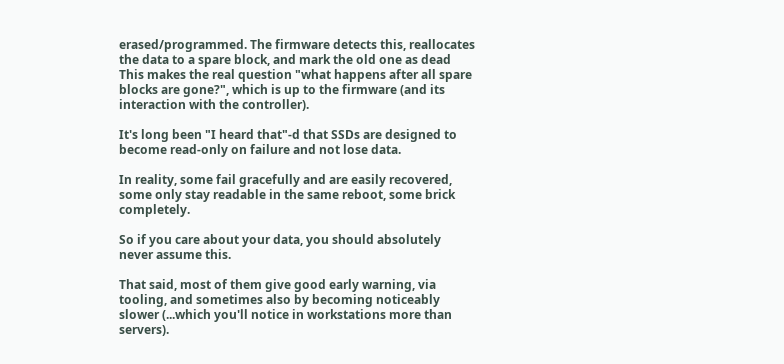erased/programmed. The firmware detects this, reallocates the data to a spare block, and mark the old one as dead
This makes the real question "what happens after all spare blocks are gone?", which is up to the firmware (and its interaction with the controller).

It's long been "I heard that"-d that SSDs are designed to become read-only on failure and not lose data.

In reality, some fail gracefully and are easily recovered, some only stay readable in the same reboot, some brick completely.

So if you care about your data, you should absolutely never assume this.

That said, most of them give good early warning, via tooling, and sometimes also by becoming noticeably slower (...which you'll notice in workstations more than servers).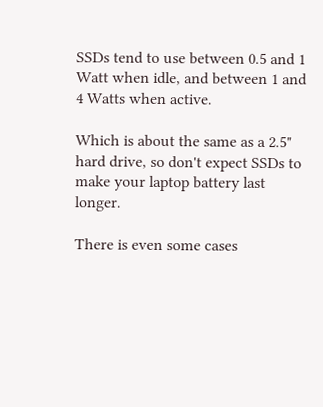SSDs tend to use between 0.5 and 1 Watt when idle, and between 1 and 4 Watts when active.

Which is about the same as a 2.5" hard drive, so don't expect SSDs to make your laptop battery last longer.

There is even some cases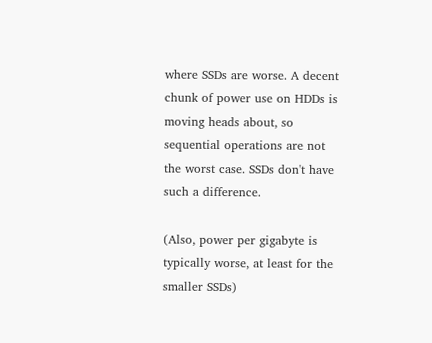where SSDs are worse. A decent chunk of power use on HDDs is moving heads about, so sequential operations are not the worst case. SSDs don't have such a difference.

(Also, power per gigabyte is typically worse, at least for the smaller SSDs)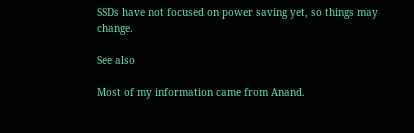SSDs have not focused on power saving yet, so things may change.

See also

Most of my information came from Anand.